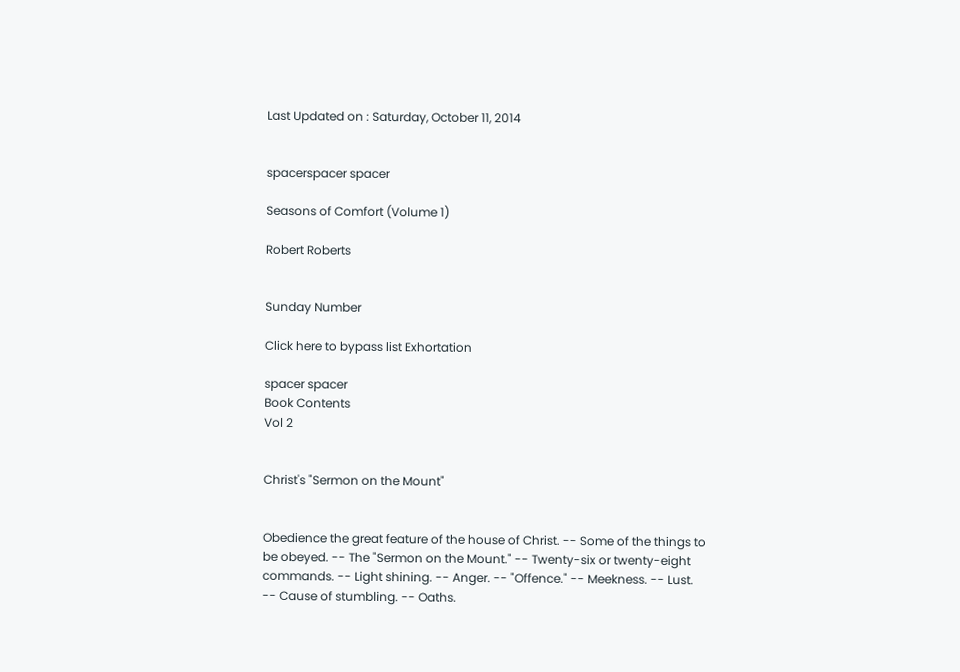Last Updated on : Saturday, October 11, 2014


spacerspacer spacer

Seasons of Comfort (Volume 1)

Robert Roberts


Sunday Number

Click here to bypass list Exhortation

spacer spacer
Book Contents
Vol 2


Christ's "Sermon on the Mount"


Obedience the great feature of the house of Christ. -- Some of the things to be obeyed. -- The "Sermon on the Mount." -- Twenty-six or twenty-eight commands. -- Light shining. -- Anger. -- "Offence." -- Meekness. -- Lust. -- Cause of stumbling. -- Oaths.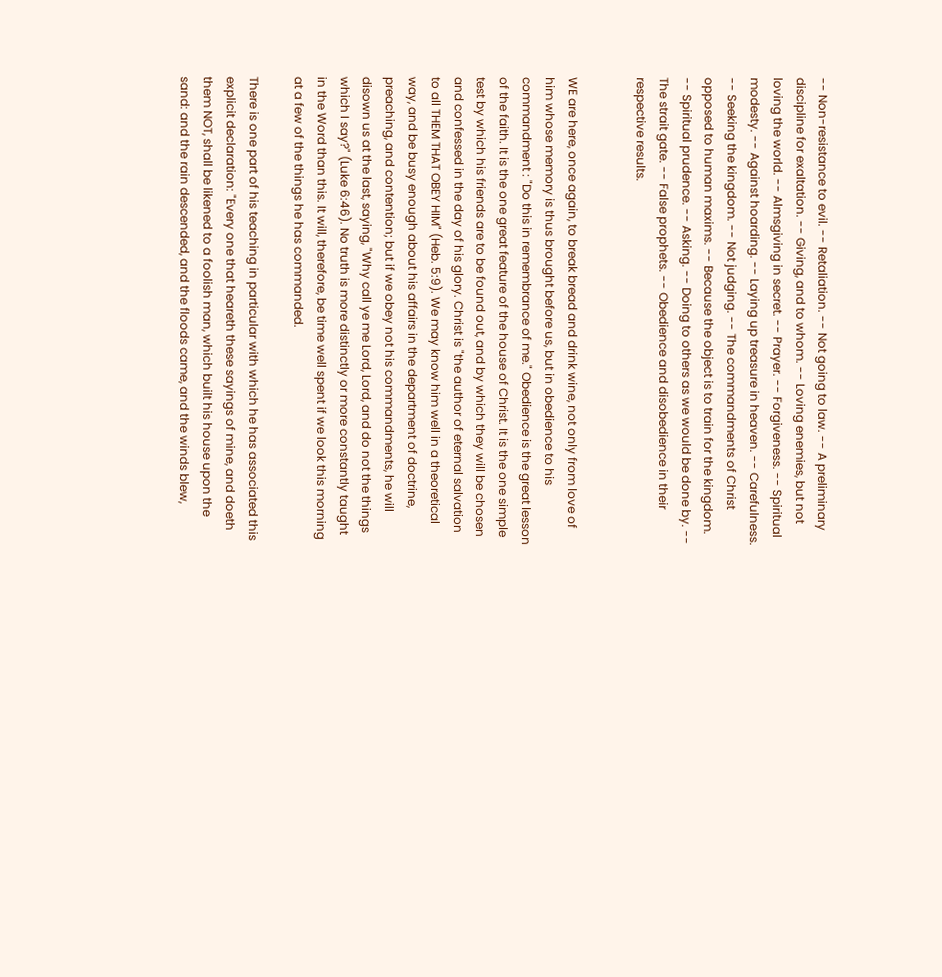-- Non-resistance to evil. -- Retaliation. -- Not going to law. -- A preliminary discipline for exaltation. -- Giving, and to whom. -- Loving enemies, but not loving the world. -- Almsgiving in secret. -- Prayer. -- Forgiveness. -- Spiritual modesty. -- Against hoarding. -- Laying up treasure in heaven. -- Carefulness. -- Seeking the kingdom. -- Not judging. -- The commandments of Christ opposed to human maxims. -- Because the object is to train for the kingdom. -- Spiritual prudence. -- Asking. -- Doing to others as we would be done by. -- The strait gate. -- False prophets. -- Obedience and disobedience in their respective results.


WE are here, once again, to break bread and drink wine, not only from love of him whose memory is thus brought before us, but in obedience to his commandment : "Do this in remembrance of me." Obedience is the great lesson of the faith. It is the one great feature of the house of Christ. It is the one simple test by which his friends are to be found out, and by which they will be chosen and confessed in the day of his glory. Christ is "the author of eternal salvation to all THEM THAT OBEY HIM" (Heb. 5:9). We may know him well in a theoretical way, and be busy enough about his affairs in the department of doctrine, preaching, and contention; but if we obey not his commandments, he will disown us at the last, saying, "Why call ye me Lord, Lord, and do not the things which I say?" (Luke 6:46). No truth is more distinctly or more constantly taught in the Word than this. It will, therefore, be time well spent if we look this morning at a few of the things he has commanded.

There is one part of his teaching in particular with which he has associated this explicit declaration: "Every one that heareth these sayings of mine, and doeth them NOT, shall be likened to a foolish man, which built his house upon the sand: and the rain descended, and the floods came, and the winds blew,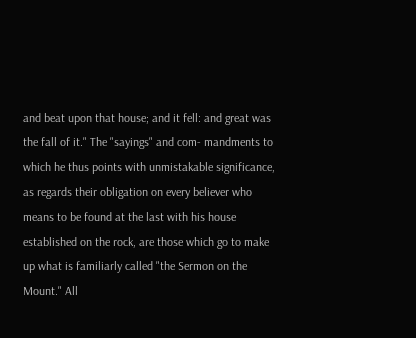and beat upon that house; and it fell: and great was the fall of it." The "sayings" and com- mandments to which he thus points with unmistakable significance, as regards their obligation on every believer who means to be found at the last with his house established on the rock, are those which go to make up what is familiarly called "the Sermon on the Mount." All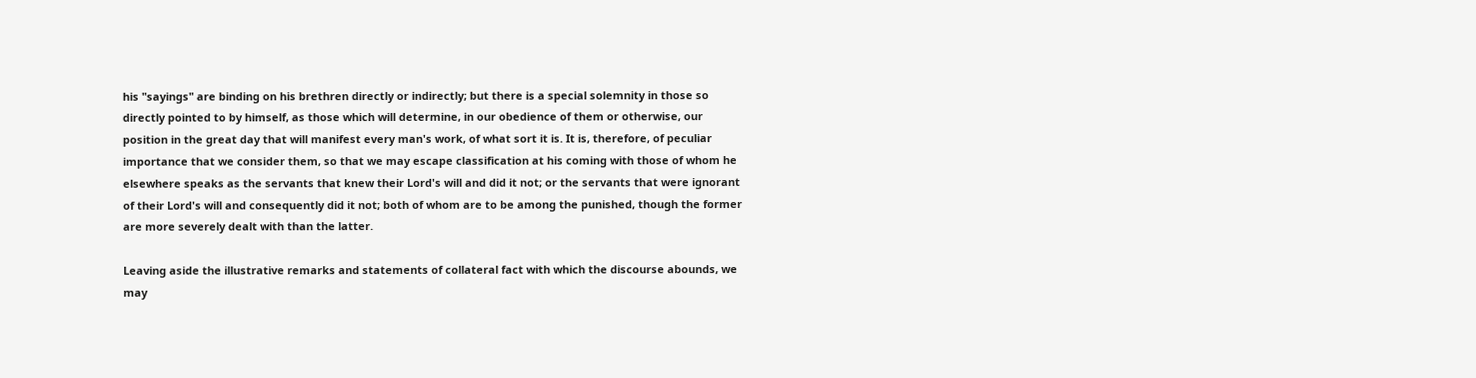his "sayings" are binding on his brethren directly or indirectly; but there is a special solemnity in those so directly pointed to by himself, as those which will determine, in our obedience of them or otherwise, our position in the great day that will manifest every man's work, of what sort it is. It is, therefore, of peculiar importance that we consider them, so that we may escape classification at his coming with those of whom he elsewhere speaks as the servants that knew their Lord's will and did it not; or the servants that were ignorant of their Lord's will and consequently did it not; both of whom are to be among the punished, though the former are more severely dealt with than the latter.

Leaving aside the illustrative remarks and statements of collateral fact with which the discourse abounds, we may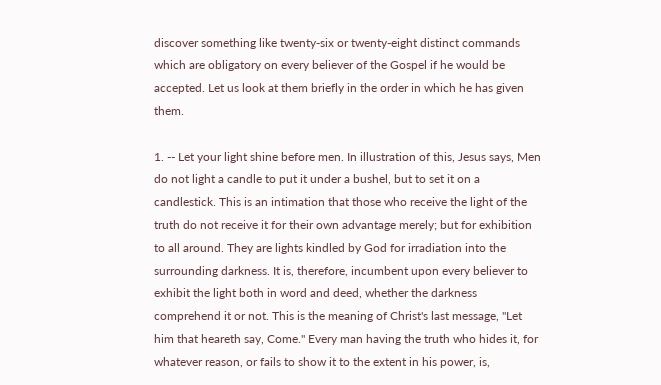discover something like twenty-six or twenty-eight distinct commands which are obligatory on every believer of the Gospel if he would be accepted. Let us look at them briefly in the order in which he has given them.

1. -- Let your light shine before men. In illustration of this, Jesus says, Men do not light a candle to put it under a bushel, but to set it on a candlestick. This is an intimation that those who receive the light of the truth do not receive it for their own advantage merely; but for exhibition to all around. They are lights kindled by God for irradiation into the surrounding darkness. It is, therefore, incumbent upon every believer to exhibit the light both in word and deed, whether the darkness comprehend it or not. This is the meaning of Christ's last message, "Let him that heareth say, Come." Every man having the truth who hides it, for whatever reason, or fails to show it to the extent in his power, is,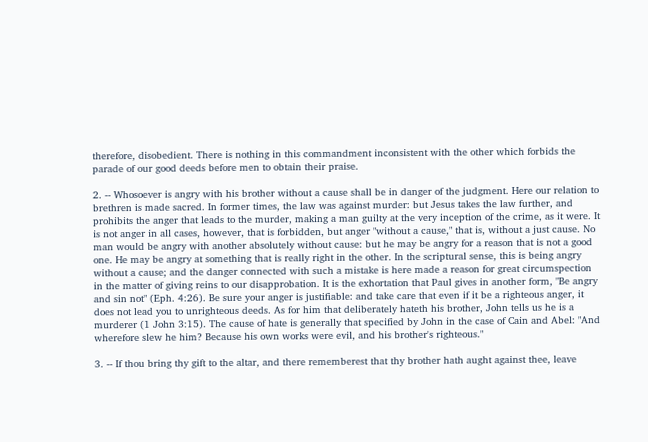therefore, disobedient. There is nothing in this commandment inconsistent with the other which forbids the parade of our good deeds before men to obtain their praise.

2. -- Whosoever is angry with his brother without a cause shall be in danger of the judgment. Here our relation to brethren is made sacred. In former times, the law was against murder: but Jesus takes the law further, and prohibits the anger that leads to the murder, making a man guilty at the very inception of the crime, as it were. It is not anger in all cases, however, that is forbidden, but anger "without a cause," that is, without a just cause. No man would be angry with another absolutely without cause: but he may be angry for a reason that is not a good one. He may be angry at something that is really right in the other. In the scriptural sense, this is being angry without a cause; and the danger connected with such a mistake is here made a reason for great circumspection in the matter of giving reins to our disapprobation. It is the exhortation that Paul gives in another form, "Be angry and sin not" (Eph. 4:26). Be sure your anger is justifiable: and take care that even if it be a righteous anger, it does not lead you to unrighteous deeds. As for him that deliberately hateth his brother, John tells us he is a murderer (1 John 3:15). The cause of hate is generally that specified by John in the case of Cain and Abel: "And wherefore slew he him? Because his own works were evil, and his brother's righteous."

3. -- If thou bring thy gift to the altar, and there rememberest that thy brother hath aught against thee, leave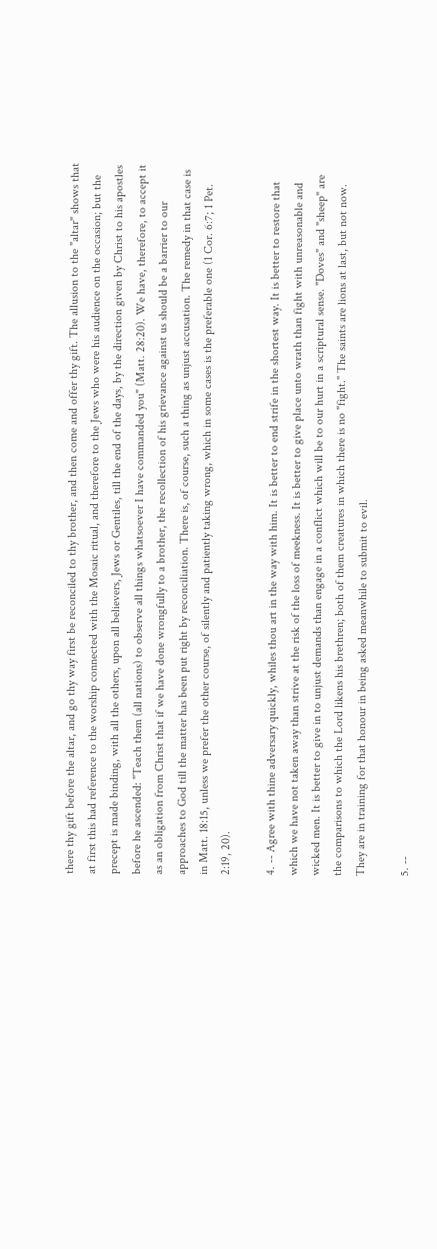there thy gift before the altar, and go thy way first be reconciled to thy brother, and then come and offer thy gift. The allusion to the "altar" shows that at first this had reference to the worship connected with the Mosaic ritual, and therefore to the Jews who were his audience on the occasion; but the precept is made binding, with all the others, upon all believers, Jews or Gentiles, till the end of the days, by the direction given by Christ to his apostles before he ascended: "Teach them (all nations) to observe all things whatsoever I have commanded you" (Matt. 28:20). We have, therefore, to accept it as an obligation from Christ that if we have done wrongfully to a brother, the recollection of his grievance against us should be a barrier to our approaches to God till the matter has been put right by reconciliation. There is, of course, such a thing as unjust accusation. The remedy in that case is in Matt. 18:15, unless we prefer the other course, of silently and patiently taking wrong, which in some cases is the preferable one (1 Cor. 6:7; 1 Pet. 2:19, 20).

4. -- Agree with thine adversary quickly, whiles thou art in the way with him. It is better to end strife in the shortest way. It is better to restore that which we have not taken away than strive at the risk of the loss of meekness. It is better to give place unto wrath than fight with unreasonable and wicked men. It is better to give in to unjust demands than engage in a conflict which will be to our hurt in a scriptural sense. "Doves" and "sheep" are the comparisons to which the Lord likens his brethren; both of them creatures in which there is no "fight." The saints are lions at last, but not now. They are in training for that honour in being asked meanwhile to submit to evil.

5. --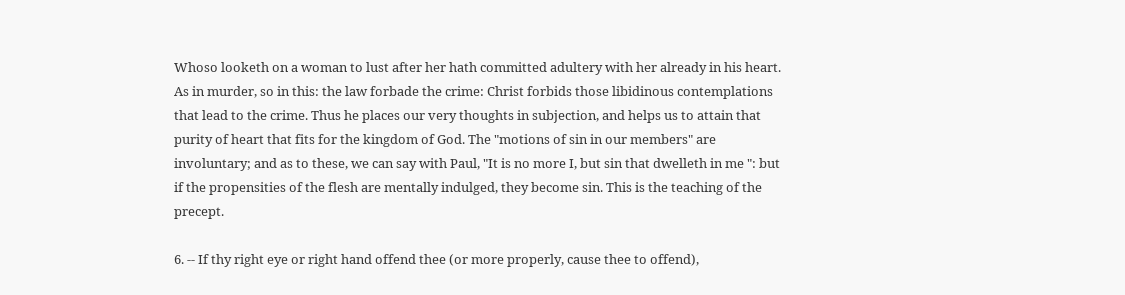Whoso looketh on a woman to lust after her hath committed adultery with her already in his heart. As in murder, so in this: the law forbade the crime: Christ forbids those libidinous contemplations that lead to the crime. Thus he places our very thoughts in subjection, and helps us to attain that purity of heart that fits for the kingdom of God. The "motions of sin in our members" are involuntary; and as to these, we can say with Paul, "It is no more I, but sin that dwelleth in me ": but if the propensities of the flesh are mentally indulged, they become sin. This is the teaching of the precept.

6. -- If thy right eye or right hand offend thee (or more properly, cause thee to offend),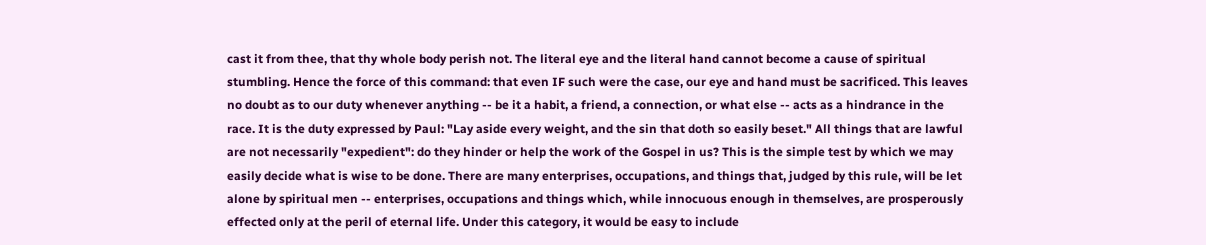cast it from thee, that thy whole body perish not. The literal eye and the literal hand cannot become a cause of spiritual stumbling. Hence the force of this command: that even IF such were the case, our eye and hand must be sacrificed. This leaves no doubt as to our duty whenever anything -- be it a habit, a friend, a connection, or what else -- acts as a hindrance in the race. It is the duty expressed by Paul: "Lay aside every weight, and the sin that doth so easily beset." All things that are lawful are not necessarily "expedient": do they hinder or help the work of the Gospel in us? This is the simple test by which we may easily decide what is wise to be done. There are many enterprises, occupations, and things that, judged by this rule, will be let alone by spiritual men -- enterprises, occupations and things which, while innocuous enough in themselves, are prosperously effected only at the peril of eternal life. Under this category, it would be easy to include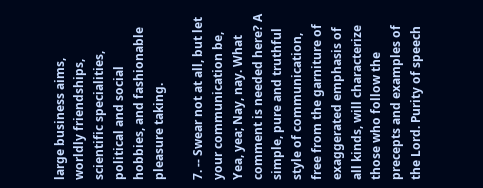large business aims, worldly friendships, scientific specialities, political and social hobbies, and fashionable pleasure taking.

7. -- Swear not at all, but let your communication be, Yea, yea; Nay, nay. What comment is needed here? A simple, pure and truthful style of communication, free from the garniture of exaggerated emphasis of all kinds, will characterize those who follow the precepts and examples of the Lord. Purity of speech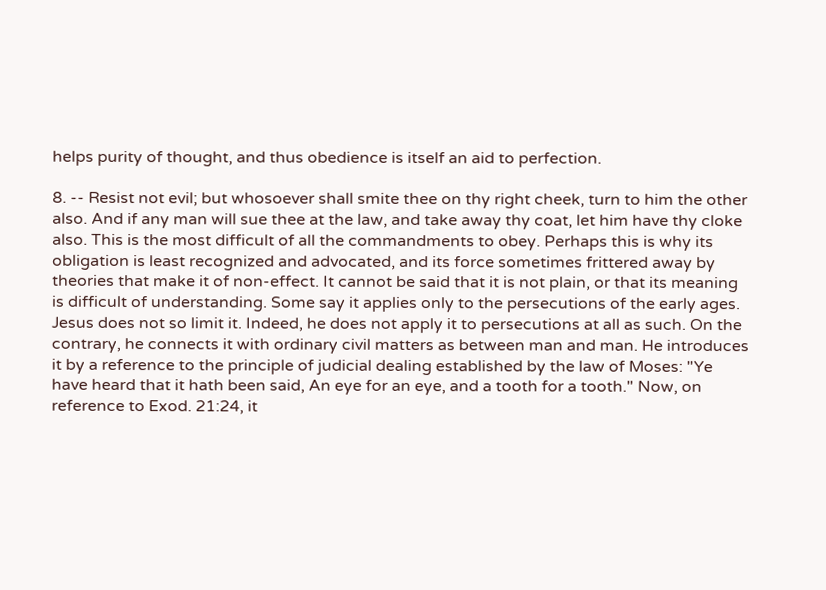helps purity of thought, and thus obedience is itself an aid to perfection.

8. -- Resist not evil; but whosoever shall smite thee on thy right cheek, turn to him the other also. And if any man will sue thee at the law, and take away thy coat, let him have thy cloke also. This is the most difficult of all the commandments to obey. Perhaps this is why its obligation is least recognized and advocated, and its force sometimes frittered away by theories that make it of non-effect. It cannot be said that it is not plain, or that its meaning is difficult of understanding. Some say it applies only to the persecutions of the early ages. Jesus does not so limit it. Indeed, he does not apply it to persecutions at all as such. On the contrary, he connects it with ordinary civil matters as between man and man. He introduces it by a reference to the principle of judicial dealing established by the law of Moses: "Ye have heard that it hath been said, An eye for an eye, and a tooth for a tooth." Now, on reference to Exod. 21:24, it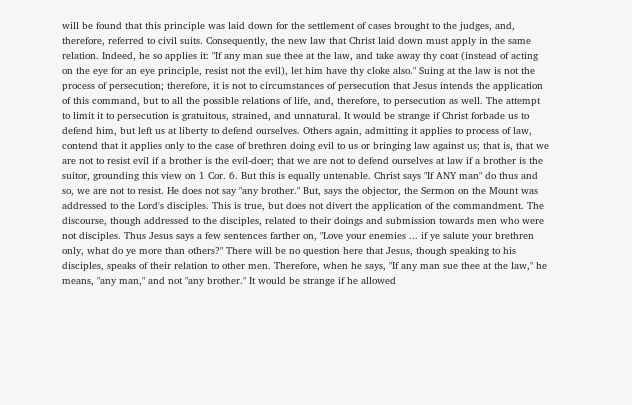will be found that this principle was laid down for the settlement of cases brought to the judges, and, therefore, referred to civil suits. Consequently, the new law that Christ laid down must apply in the same relation. Indeed, he so applies it: "If any man sue thee at the law, and take away thy coat (instead of acting on the eye for an eye principle, resist not the evil), let him have thy cloke also." Suing at the law is not the process of persecution; therefore, it is not to circumstances of persecution that Jesus intends the application of this command, but to all the possible relations of life, and, therefore, to persecution as well. The attempt to limit it to persecution is gratuitous, strained, and unnatural. It would be strange if Christ forbade us to defend him, but left us at liberty to defend ourselves. Others again, admitting it applies to process of law, contend that it applies only to the case of brethren doing evil to us or bringing law against us; that is, that we are not to resist evil if a brother is the evil-doer; that we are not to defend ourselves at law if a brother is the suitor, grounding this view on 1 Cor. 6. But this is equally untenable. Christ says "If ANY man" do thus and so, we are not to resist. He does not say "any brother." But, says the objector, the Sermon on the Mount was addressed to the Lord's disciples. This is true, but does not divert the application of the commandment. The discourse, though addressed to the disciples, related to their doings and submission towards men who were not disciples. Thus Jesus says a few sentences farther on, "Love your enemies ... if ye salute your brethren only, what do ye more than others?" There will be no question here that Jesus, though speaking to his disciples, speaks of their relation to other men. Therefore, when he says, "If any man sue thee at the law," he means, "any man," and not "any brother." It would be strange if he allowed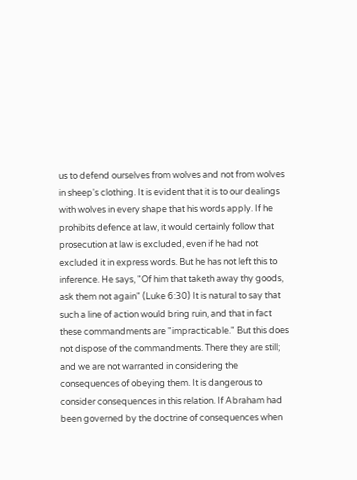us to defend ourselves from wolves and not from wolves in sheep's clothing. It is evident that it is to our dealings with wolves in every shape that his words apply. If he prohibits defence at law, it would certainly follow that prosecution at law is excluded, even if he had not excluded it in express words. But he has not left this to inference. He says, "Of him that taketh away thy goods, ask them not again" (Luke 6:30) It is natural to say that such a line of action would bring ruin, and that in fact these commandments are "impracticable." But this does not dispose of the commandments. There they are still; and we are not warranted in considering the consequences of obeying them. It is dangerous to consider consequences in this relation. If Abraham had been governed by the doctrine of consequences when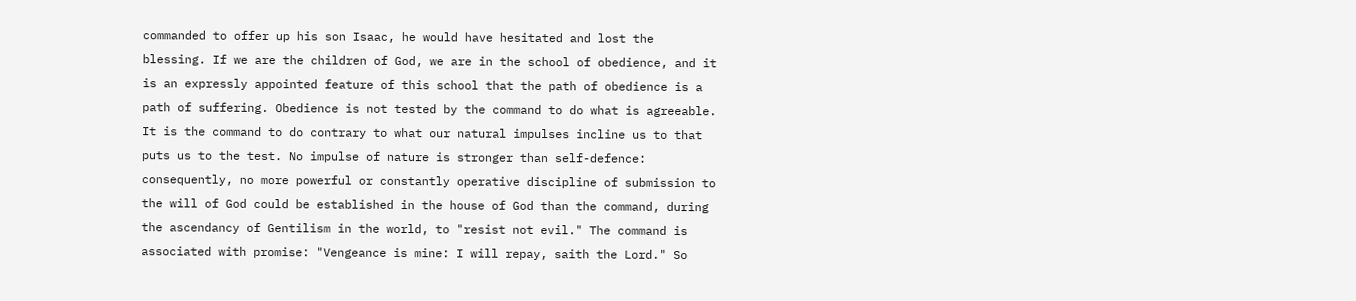commanded to offer up his son Isaac, he would have hesitated and lost the blessing. If we are the children of God, we are in the school of obedience, and it is an expressly appointed feature of this school that the path of obedience is a path of suffering. Obedience is not tested by the command to do what is agreeable. It is the command to do contrary to what our natural impulses incline us to that puts us to the test. No impulse of nature is stronger than self-defence: consequently, no more powerful or constantly operative discipline of submission to the will of God could be established in the house of God than the command, during the ascendancy of Gentilism in the world, to "resist not evil." The command is associated with promise: "Vengeance is mine: I will repay, saith the Lord." So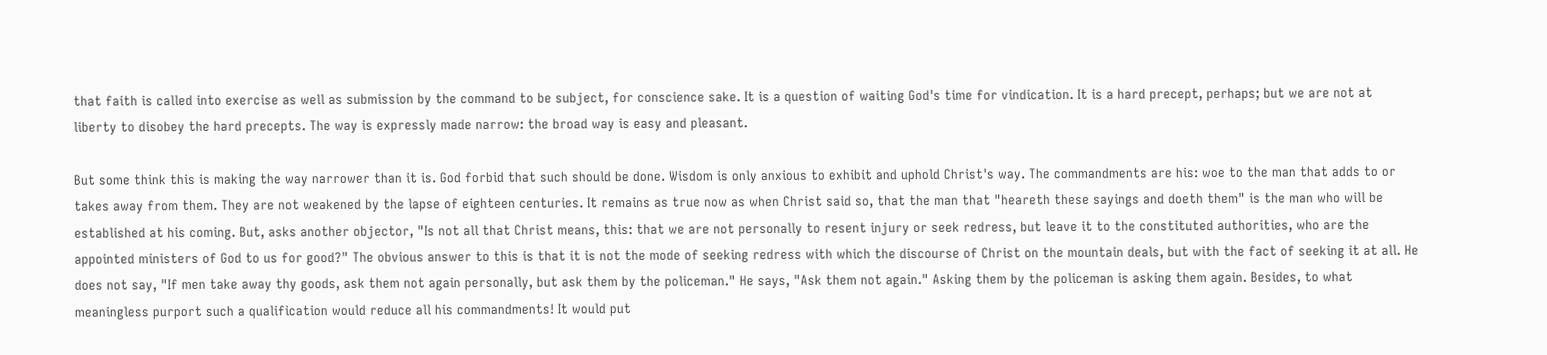that faith is called into exercise as well as submission by the command to be subject, for conscience sake. It is a question of waiting God's time for vindication. It is a hard precept, perhaps; but we are not at liberty to disobey the hard precepts. The way is expressly made narrow: the broad way is easy and pleasant.

But some think this is making the way narrower than it is. God forbid that such should be done. Wisdom is only anxious to exhibit and uphold Christ's way. The commandments are his: woe to the man that adds to or takes away from them. They are not weakened by the lapse of eighteen centuries. It remains as true now as when Christ said so, that the man that "heareth these sayings and doeth them" is the man who will be established at his coming. But, asks another objector, "Is not all that Christ means, this: that we are not personally to resent injury or seek redress, but leave it to the constituted authorities, who are the appointed ministers of God to us for good?" The obvious answer to this is that it is not the mode of seeking redress with which the discourse of Christ on the mountain deals, but with the fact of seeking it at all. He does not say, "If men take away thy goods, ask them not again personally, but ask them by the policeman." He says, "Ask them not again." Asking them by the policeman is asking them again. Besides, to what meaningless purport such a qualification would reduce all his commandments! It would put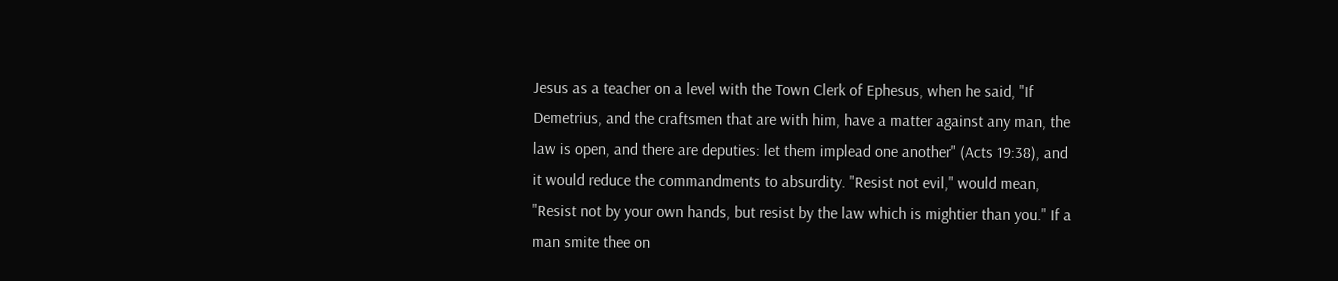Jesus as a teacher on a level with the Town Clerk of Ephesus, when he said, "If Demetrius, and the craftsmen that are with him, have a matter against any man, the law is open, and there are deputies: let them implead one another" (Acts 19:38), and it would reduce the commandments to absurdity. "Resist not evil," would mean, "Resist not by your own hands, but resist by the law which is mightier than you." If a man smite thee on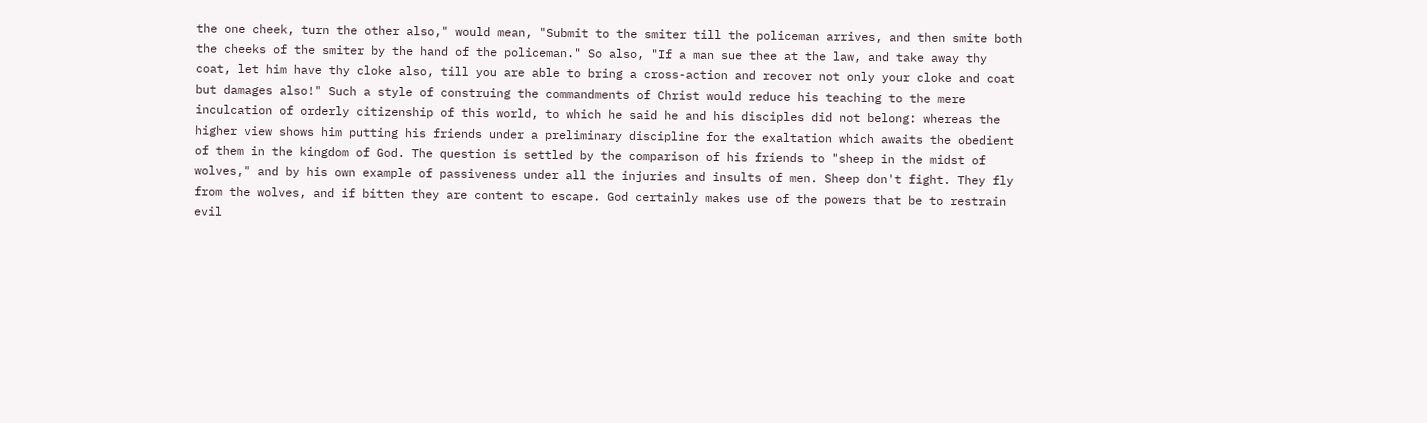the one cheek, turn the other also," would mean, "Submit to the smiter till the policeman arrives, and then smite both the cheeks of the smiter by the hand of the policeman." So also, "If a man sue thee at the law, and take away thy coat, let him have thy cloke also, till you are able to bring a cross-action and recover not only your cloke and coat but damages also!" Such a style of construing the commandments of Christ would reduce his teaching to the mere inculcation of orderly citizenship of this world, to which he said he and his disciples did not belong: whereas the higher view shows him putting his friends under a preliminary discipline for the exaltation which awaits the obedient of them in the kingdom of God. The question is settled by the comparison of his friends to "sheep in the midst of wolves," and by his own example of passiveness under all the injuries and insults of men. Sheep don't fight. They fly from the wolves, and if bitten they are content to escape. God certainly makes use of the powers that be to restrain evil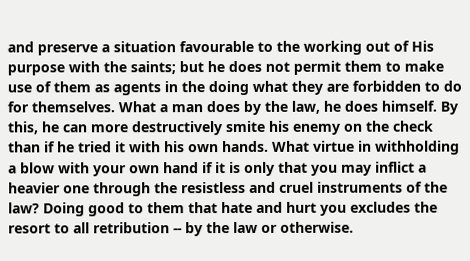and preserve a situation favourable to the working out of His purpose with the saints; but he does not permit them to make use of them as agents in the doing what they are forbidden to do for themselves. What a man does by the law, he does himself. By this, he can more destructively smite his enemy on the check than if he tried it with his own hands. What virtue in withholding a blow with your own hand if it is only that you may inflict a heavier one through the resistless and cruel instruments of the law? Doing good to them that hate and hurt you excludes the resort to all retribution -- by the law or otherwise.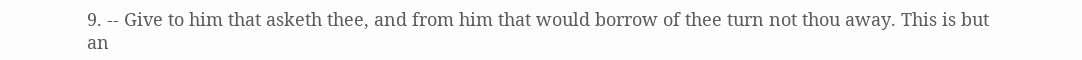9. -- Give to him that asketh thee, and from him that would borrow of thee turn not thou away. This is but an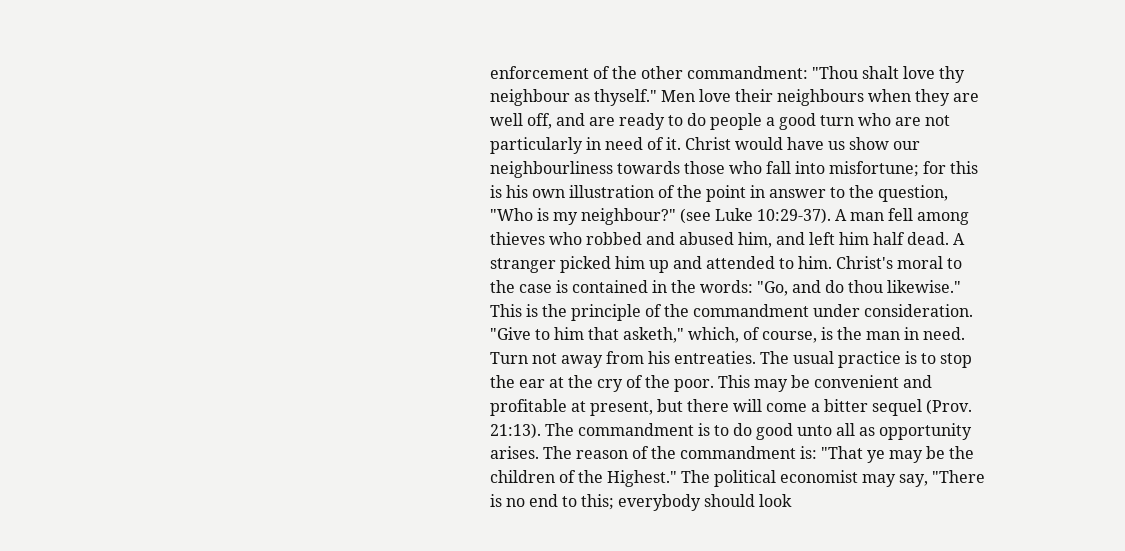enforcement of the other commandment: "Thou shalt love thy neighbour as thyself." Men love their neighbours when they are well off, and are ready to do people a good turn who are not particularly in need of it. Christ would have us show our neighbourliness towards those who fall into misfortune; for this is his own illustration of the point in answer to the question, "Who is my neighbour?" (see Luke 10:29-37). A man fell among thieves who robbed and abused him, and left him half dead. A stranger picked him up and attended to him. Christ's moral to the case is contained in the words: "Go, and do thou likewise." This is the principle of the commandment under consideration. "Give to him that asketh," which, of course, is the man in need. Turn not away from his entreaties. The usual practice is to stop the ear at the cry of the poor. This may be convenient and profitable at present, but there will come a bitter sequel (Prov. 21:13). The commandment is to do good unto all as opportunity arises. The reason of the commandment is: "That ye may be the children of the Highest." The political economist may say, "There is no end to this; everybody should look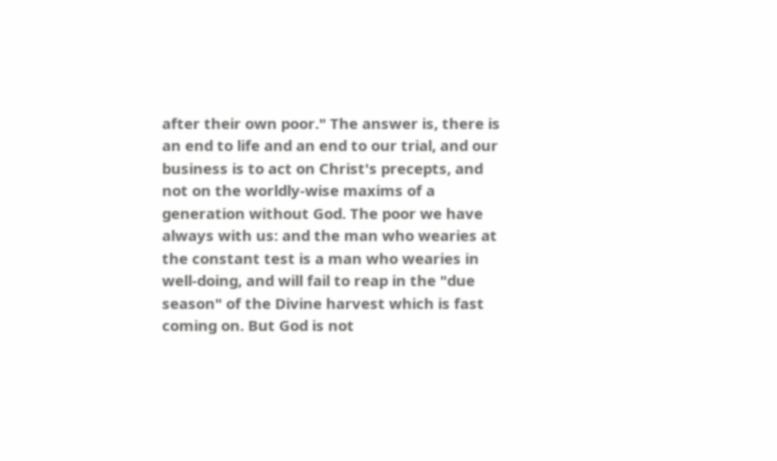after their own poor." The answer is, there is an end to life and an end to our trial, and our business is to act on Christ's precepts, and not on the worldly-wise maxims of a generation without God. The poor we have always with us: and the man who wearies at the constant test is a man who wearies in well-doing, and will fail to reap in the "due season" of the Divine harvest which is fast coming on. But God is not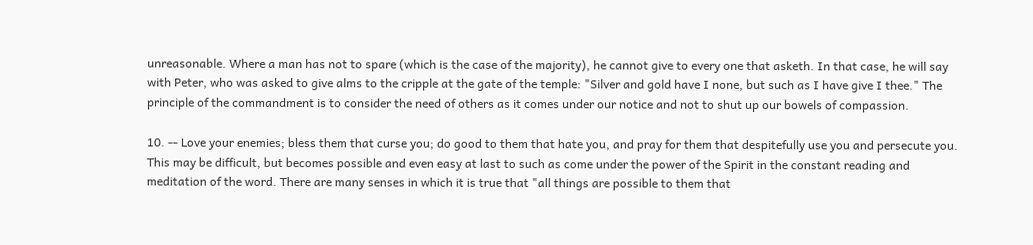unreasonable. Where a man has not to spare (which is the case of the majority), he cannot give to every one that asketh. In that case, he will say with Peter, who was asked to give alms to the cripple at the gate of the temple: "Silver and gold have I none, but such as I have give I thee." The principle of the commandment is to consider the need of others as it comes under our notice and not to shut up our bowels of compassion.

10. -- Love your enemies; bless them that curse you; do good to them that hate you, and pray for them that despitefully use you and persecute you. This may be difficult, but becomes possible and even easy at last to such as come under the power of the Spirit in the constant reading and meditation of the word. There are many senses in which it is true that "all things are possible to them that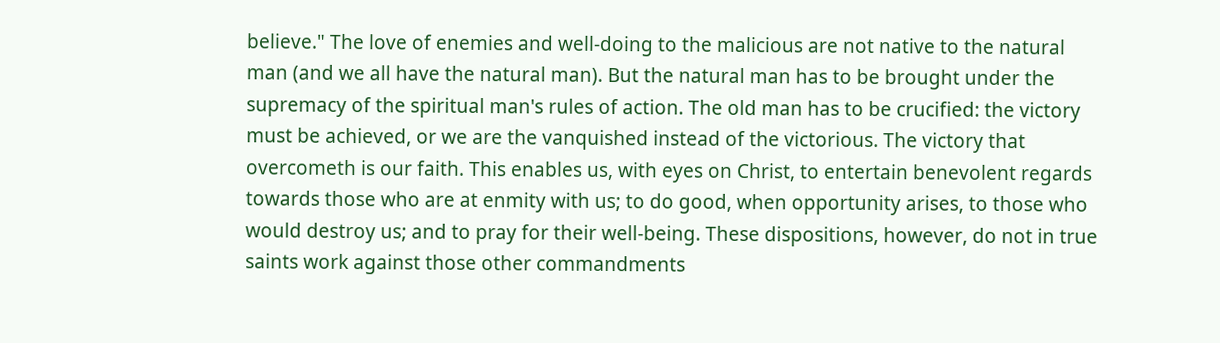believe." The love of enemies and well-doing to the malicious are not native to the natural man (and we all have the natural man). But the natural man has to be brought under the supremacy of the spiritual man's rules of action. The old man has to be crucified: the victory must be achieved, or we are the vanquished instead of the victorious. The victory that overcometh is our faith. This enables us, with eyes on Christ, to entertain benevolent regards towards those who are at enmity with us; to do good, when opportunity arises, to those who would destroy us; and to pray for their well-being. These dispositions, however, do not in true saints work against those other commandments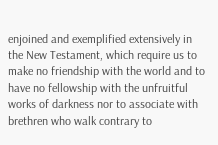enjoined and exemplified extensively in the New Testament, which require us to make no friendship with the world and to have no fellowship with the unfruitful works of darkness nor to associate with brethren who walk contrary to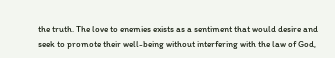the truth. The love to enemies exists as a sentiment that would desire and seek to promote their well-being without interfering with the law of God,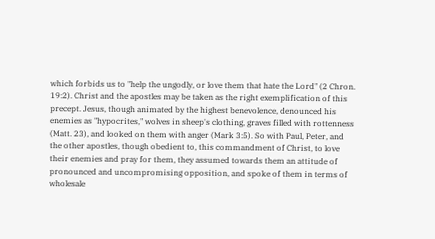which forbids us to "help the ungodly, or love them that hate the Lord" (2 Chron. 19:2). Christ and the apostles may be taken as the right exemplification of this precept. Jesus, though animated by the highest benevolence, denounced his enemies as "hypocrites," wolves in sheep's clothing, graves filled with rottenness (Matt. 23), and looked on them with anger (Mark 3:5). So with Paul, Peter, and the other apostles, though obedient to, this commandment of Christ, to love their enemies and pray for them, they assumed towards them an attitude of pronounced and uncompromising opposition, and spoke of them in terms of wholesale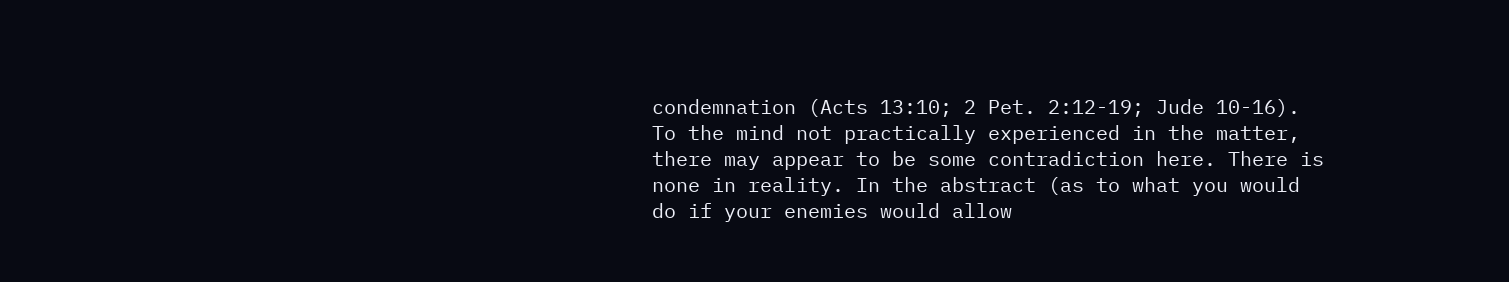condemnation (Acts 13:10; 2 Pet. 2:12-19; Jude 10-16). To the mind not practically experienced in the matter, there may appear to be some contradiction here. There is none in reality. In the abstract (as to what you would do if your enemies would allow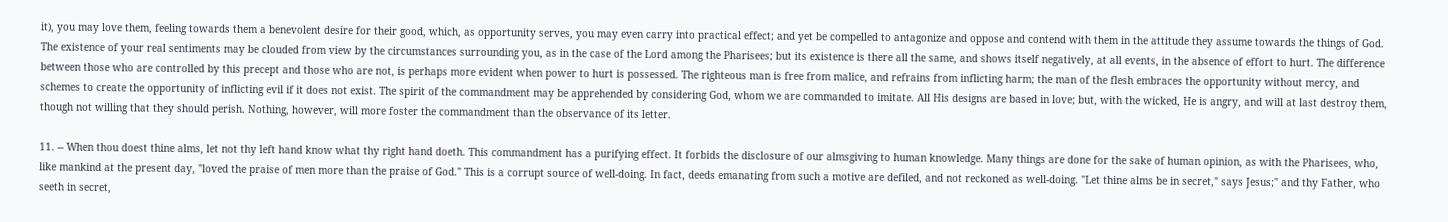it), you may love them, feeling towards them a benevolent desire for their good, which, as opportunity serves, you may even carry into practical effect; and yet be compelled to antagonize and oppose and contend with them in the attitude they assume towards the things of God. The existence of your real sentiments may be clouded from view by the circumstances surrounding you, as in the case of the Lord among the Pharisees; but its existence is there all the same, and shows itself negatively, at all events, in the absence of effort to hurt. The difference between those who are controlled by this precept and those who are not, is perhaps more evident when power to hurt is possessed. The righteous man is free from malice, and refrains from inflicting harm; the man of the flesh embraces the opportunity without mercy, and schemes to create the opportunity of inflicting evil if it does not exist. The spirit of the commandment may be apprehended by considering God, whom we are commanded to imitate. All His designs are based in love; but, with the wicked, He is angry, and will at last destroy them, though not willing that they should perish. Nothing, however, will more foster the commandment than the observance of its letter.

11. -- When thou doest thine alms, let not thy left hand know what thy right hand doeth. This commandment has a purifying effect. It forbids the disclosure of our almsgiving to human knowledge. Many things are done for the sake of human opinion, as with the Pharisees, who, like mankind at the present day, "loved the praise of men more than the praise of God." This is a corrupt source of well-doing. In fact, deeds emanating from such a motive are defiled, and not reckoned as well-doing. "Let thine alms be in secret," says Jesus;" and thy Father, who seeth in secret,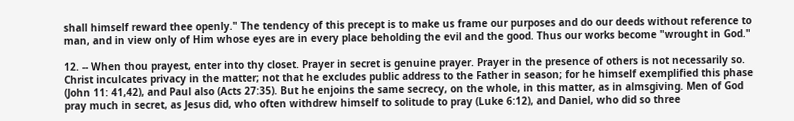shall himself reward thee openly." The tendency of this precept is to make us frame our purposes and do our deeds without reference to man, and in view only of Him whose eyes are in every place beholding the evil and the good. Thus our works become "wrought in God."

12. -- When thou prayest, enter into thy closet. Prayer in secret is genuine prayer. Prayer in the presence of others is not necessarily so. Christ inculcates privacy in the matter; not that he excludes public address to the Father in season; for he himself exemplified this phase (John 11: 41,42), and Paul also (Acts 27:35). But he enjoins the same secrecy, on the whole, in this matter, as in almsgiving. Men of God pray much in secret, as Jesus did, who often withdrew himself to solitude to pray (Luke 6:12), and Daniel, who did so three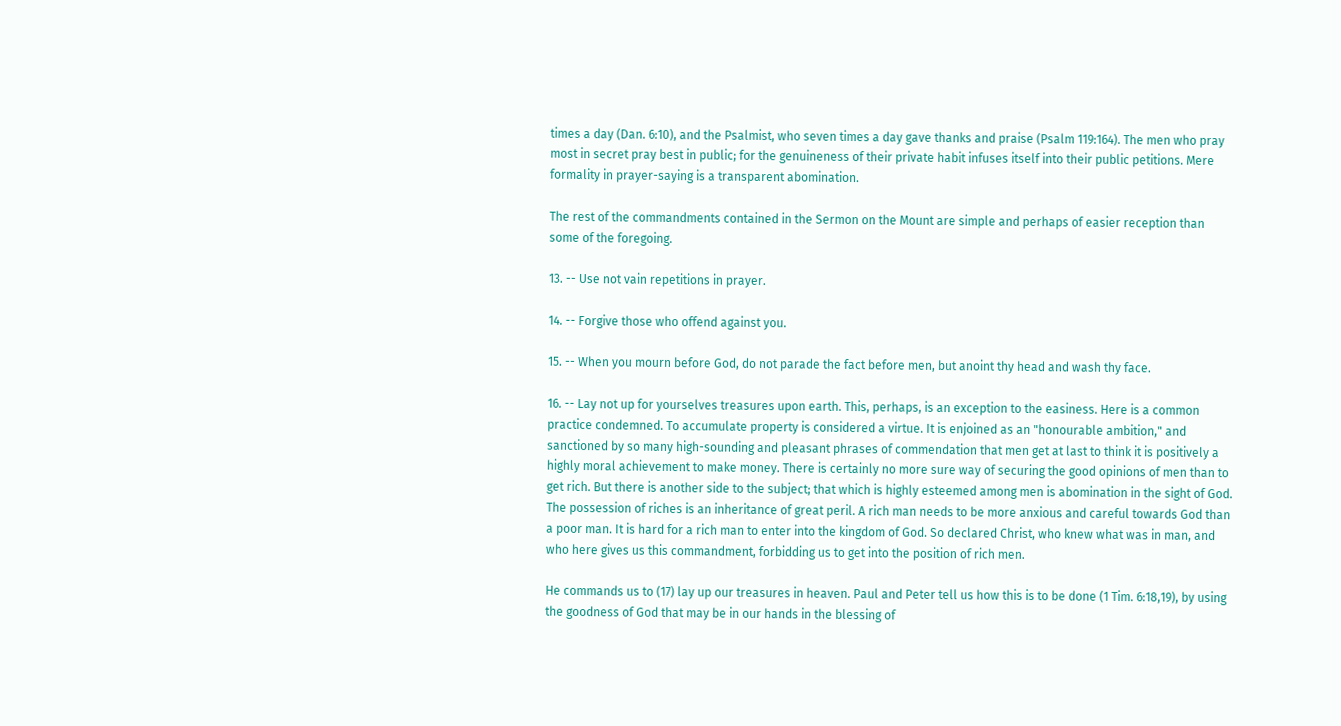times a day (Dan. 6:10), and the Psalmist, who seven times a day gave thanks and praise (Psalm 119:164). The men who pray most in secret pray best in public; for the genuineness of their private habit infuses itself into their public petitions. Mere formality in prayer-saying is a transparent abomination.

The rest of the commandments contained in the Sermon on the Mount are simple and perhaps of easier reception than some of the foregoing.

13. -- Use not vain repetitions in prayer.

14. -- Forgive those who offend against you.

15. -- When you mourn before God, do not parade the fact before men, but anoint thy head and wash thy face.

16. -- Lay not up for yourselves treasures upon earth. This, perhaps, is an exception to the easiness. Here is a common practice condemned. To accumulate property is considered a virtue. It is enjoined as an "honourable ambition," and sanctioned by so many high-sounding and pleasant phrases of commendation that men get at last to think it is positively a highly moral achievement to make money. There is certainly no more sure way of securing the good opinions of men than to get rich. But there is another side to the subject; that which is highly esteemed among men is abomination in the sight of God. The possession of riches is an inheritance of great peril. A rich man needs to be more anxious and careful towards God than a poor man. It is hard for a rich man to enter into the kingdom of God. So declared Christ, who knew what was in man, and who here gives us this commandment, forbidding us to get into the position of rich men.

He commands us to (17) lay up our treasures in heaven. Paul and Peter tell us how this is to be done (1 Tim. 6:18,19), by using the goodness of God that may be in our hands in the blessing of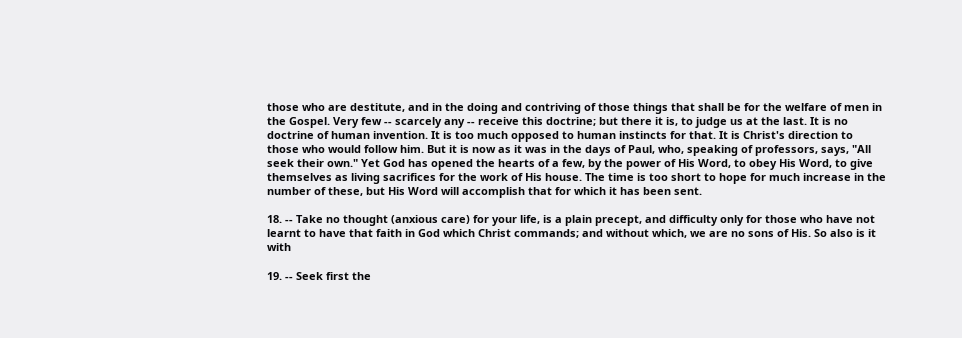those who are destitute, and in the doing and contriving of those things that shall be for the welfare of men in the Gospel. Very few -- scarcely any -- receive this doctrine; but there it is, to judge us at the last. It is no doctrine of human invention. It is too much opposed to human instincts for that. It is Christ's direction to those who would follow him. But it is now as it was in the days of Paul, who, speaking of professors, says, "All seek their own." Yet God has opened the hearts of a few, by the power of His Word, to obey His Word, to give themselves as living sacrifices for the work of His house. The time is too short to hope for much increase in the number of these, but His Word will accomplish that for which it has been sent.

18. -- Take no thought (anxious care) for your life, is a plain precept, and difficulty only for those who have not learnt to have that faith in God which Christ commands; and without which, we are no sons of His. So also is it with

19. -- Seek first the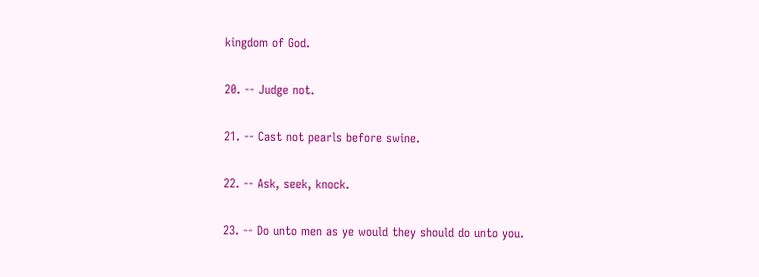kingdom of God.

20. -- Judge not.

21. -- Cast not pearls before swine.

22. -- Ask, seek, knock.

23. -- Do unto men as ye would they should do unto you.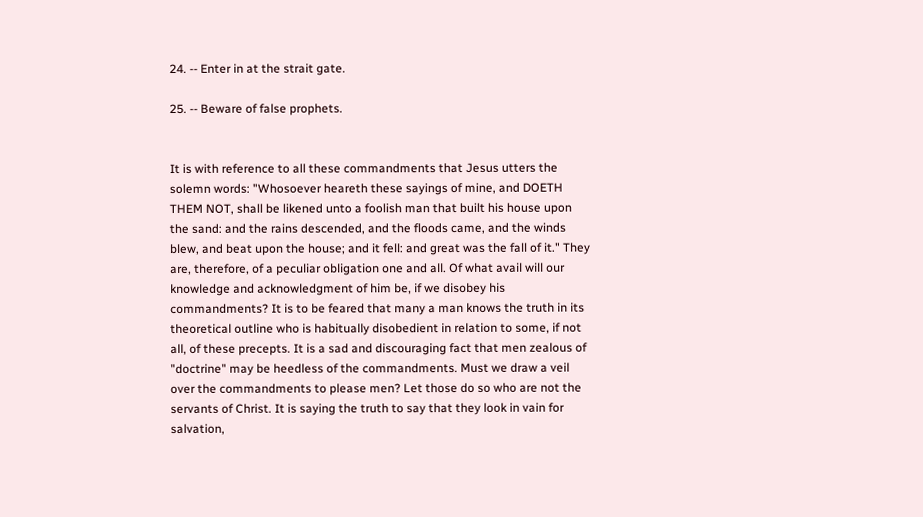24. -- Enter in at the strait gate.

25. -- Beware of false prophets.


It is with reference to all these commandments that Jesus utters the solemn words: "Whosoever heareth these sayings of mine, and DOETH THEM NOT, shall be likened unto a foolish man that built his house upon the sand: and the rains descended, and the floods came, and the winds blew, and beat upon the house; and it fell: and great was the fall of it." They are, therefore, of a peculiar obligation one and all. Of what avail will our knowledge and acknowledgment of him be, if we disobey his commandments? It is to be feared that many a man knows the truth in its theoretical outline who is habitually disobedient in relation to some, if not all, of these precepts. It is a sad and discouraging fact that men zealous of "doctrine" may be heedless of the commandments. Must we draw a veil over the commandments to please men? Let those do so who are not the servants of Christ. It is saying the truth to say that they look in vain for salvation,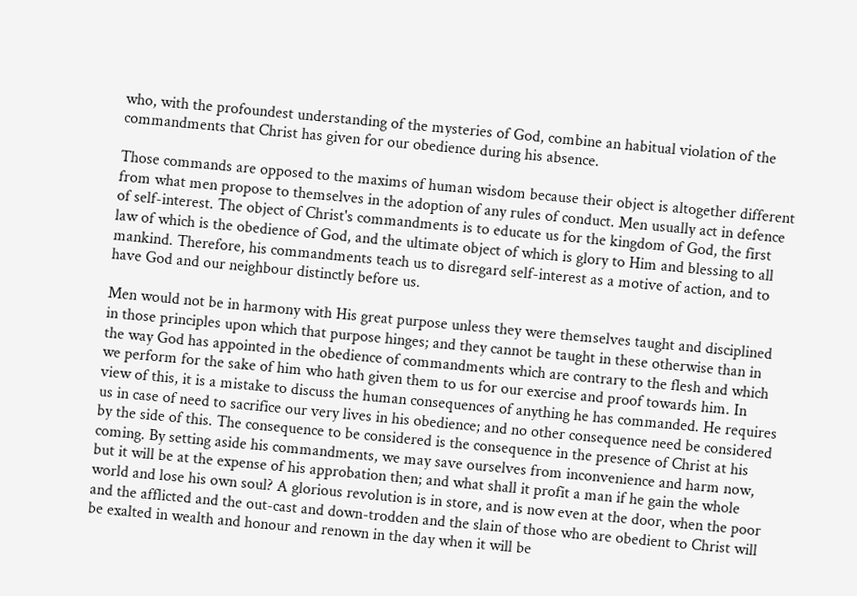who, with the profoundest understanding of the mysteries of God, combine an habitual violation of the commandments that Christ has given for our obedience during his absence.

Those commands are opposed to the maxims of human wisdom because their object is altogether different from what men propose to themselves in the adoption of any rules of conduct. Men usually act in defence of self-interest. The object of Christ's commandments is to educate us for the kingdom of God, the first law of which is the obedience of God, and the ultimate object of which is glory to Him and blessing to all mankind. Therefore, his commandments teach us to disregard self-interest as a motive of action, and to have God and our neighbour distinctly before us.

Men would not be in harmony with His great purpose unless they were themselves taught and disciplined in those principles upon which that purpose hinges; and they cannot be taught in these otherwise than in the way God has appointed in the obedience of commandments which are contrary to the flesh and which we perform for the sake of him who hath given them to us for our exercise and proof towards him. In view of this, it is a mistake to discuss the human consequences of anything he has commanded. He requires us in case of need to sacrifice our very lives in his obedience; and no other consequence need be considered by the side of this. The consequence to be considered is the consequence in the presence of Christ at his coming. By setting aside his commandments, we may save ourselves from inconvenience and harm now, but it will be at the expense of his approbation then; and what shall it profit a man if he gain the whole world and lose his own soul? A glorious revolution is in store, and is now even at the door, when the poor and the afflicted and the out-cast and down-trodden and the slain of those who are obedient to Christ will be exalted in wealth and honour and renown in the day when it will be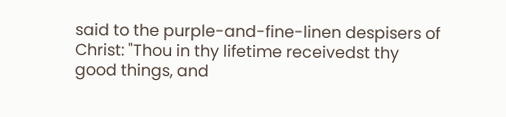said to the purple-and-fine-linen despisers of Christ: "Thou in thy lifetime receivedst thy good things, and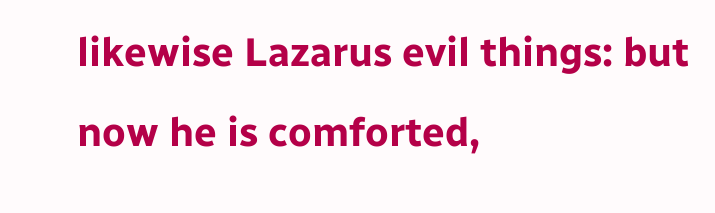likewise Lazarus evil things: but now he is comforted,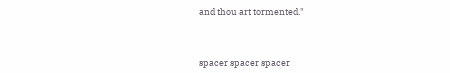and thou art tormented."



spacer spacer spacer